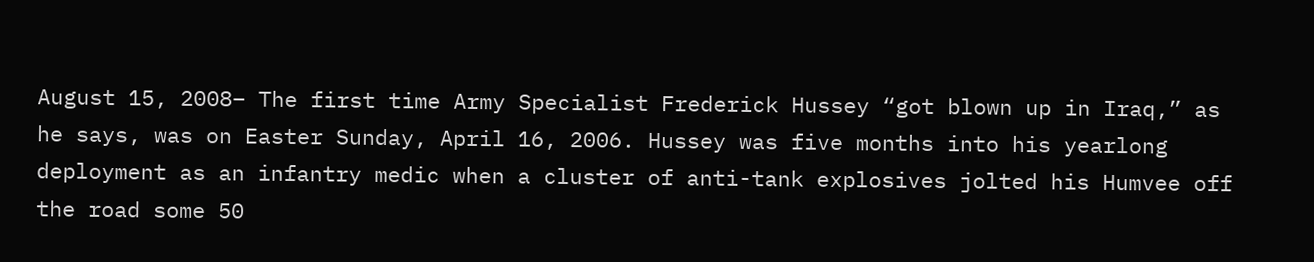August 15, 2008– The first time Army Specialist Frederick Hussey “got blown up in Iraq,” as he says, was on Easter Sunday, April 16, 2006. Hussey was five months into his yearlong deployment as an infantry medic when a cluster of anti-tank explosives jolted his Humvee off the road some 50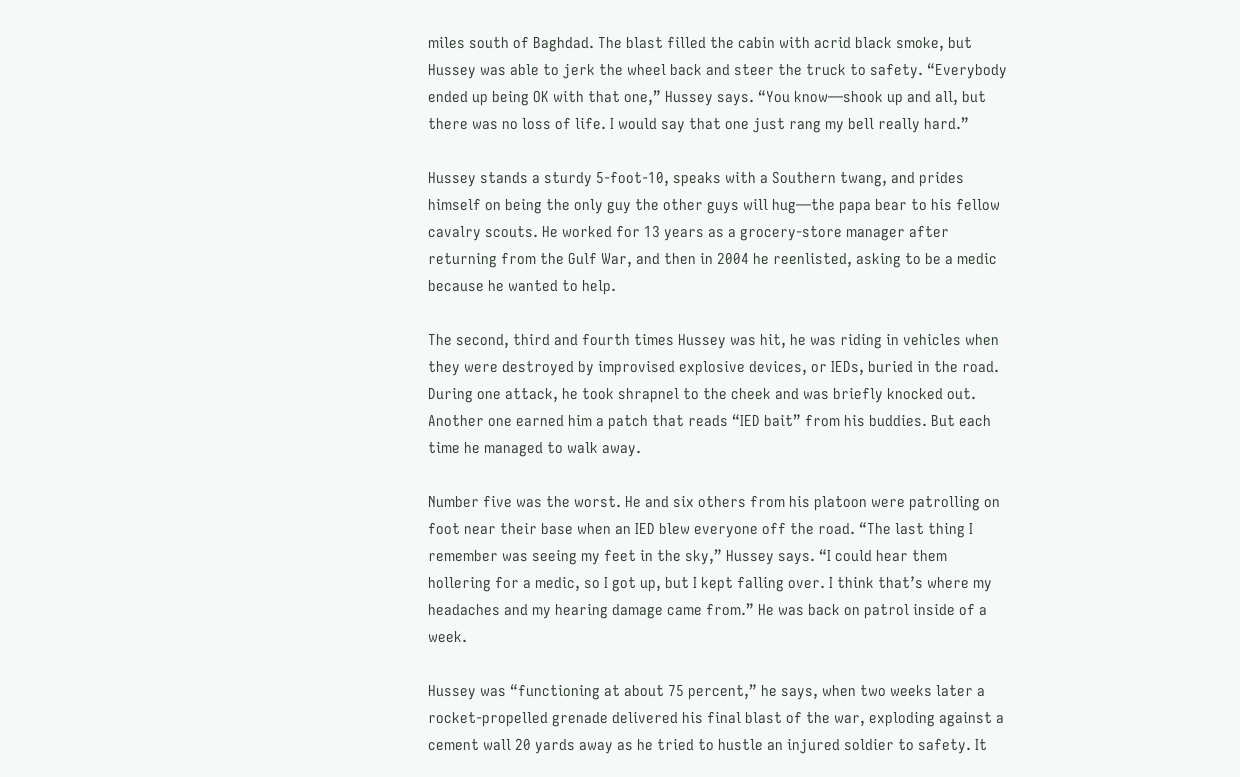miles south of Baghdad. The blast filled the cabin with acrid black smoke, but Hussey was able to jerk the wheel back and steer the truck to safety. “Everybody ended up being OK with that one,” Hussey says. “You know—shook up and all, but there was no loss of life. I would say that one just rang my bell really hard.”

Hussey stands a sturdy 5-foot-10, speaks with a Southern twang, and prides himself on being the only guy the other guys will hug—the papa bear to his fellow cavalry scouts. He worked for 13 years as a grocery-store manager after returning from the Gulf War, and then in 2004 he reenlisted, asking to be a medic because he wanted to help.

The second, third and fourth times Hussey was hit, he was riding in vehicles when they were destroyed by improvised explosive devices, or IEDs, buried in the road. During one attack, he took shrapnel to the cheek and was briefly knocked out. Another one earned him a patch that reads “IED bait” from his buddies. But each time he managed to walk away.

Number five was the worst. He and six others from his platoon were patrolling on foot near their base when an IED blew everyone off the road. “The last thing I remember was seeing my feet in the sky,” Hussey says. “I could hear them hollering for a medic, so I got up, but I kept falling over. I think that’s where my headaches and my hearing damage came from.” He was back on patrol inside of a week.

Hussey was “functioning at about 75 percent,” he says, when two weeks later a rocket-propelled grenade delivered his final blast of the war, exploding against a cement wall 20 yards away as he tried to hustle an injured soldier to safety. It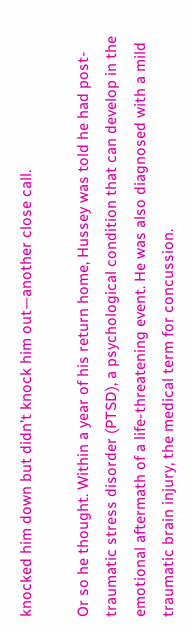knocked him down but didn’t knock him out—another close call.

Or so he thought. Within a year of his return home, Hussey was told he had post-traumatic stress disorder (PTSD), a psychological condition that can develop in the emotional aftermath of a life-threatening event. He was also diagnosed with a mild traumatic brain injury, the medical term for concussion.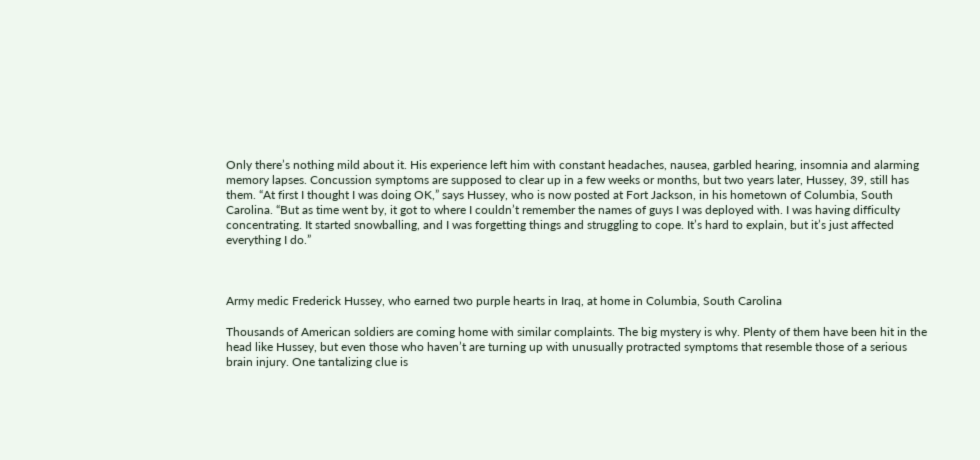Only there’s nothing mild about it. His experience left him with constant headaches, nausea, garbled hearing, insomnia and alarming memory lapses. Concussion symptoms are supposed to clear up in a few weeks or months, but two years later, Hussey, 39, still has them. “At first I thought I was doing OK,” says Hussey, who is now posted at Fort Jackson, in his hometown of Columbia, South Carolina. “But as time went by, it got to where I couldn’t remember the names of guys I was deployed with. I was having difficulty concentrating. It started snowballing, and I was forgetting things and struggling to cope. It’s hard to explain, but it’s just affected everything I do.”



Army medic Frederick Hussey, who earned two purple hearts in Iraq, at home in Columbia, South Carolina

Thousands of American soldiers are coming home with similar complaints. The big mystery is why. Plenty of them have been hit in the head like Hussey, but even those who haven’t are turning up with unusually protracted symptoms that resemble those of a serious brain injury. One tantalizing clue is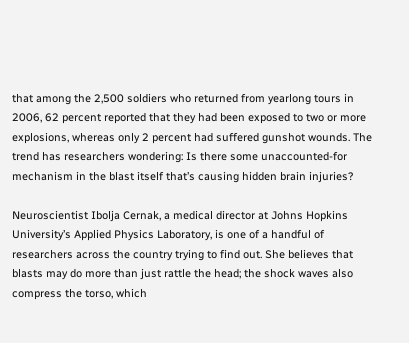that among the 2,500 soldiers who returned from yearlong tours in 2006, 62 percent reported that they had been exposed to two or more explosions, whereas only 2 percent had suffered gunshot wounds. The trend has researchers wondering: Is there some unaccounted-for mechanism in the blast itself that’s causing hidden brain injuries?

Neuroscientist Ibolja Cernak, a medical director at Johns Hopkins University’s Applied Physics Laboratory, is one of a handful of researchers across the country trying to find out. She believes that blasts may do more than just rattle the head; the shock waves also compress the torso, which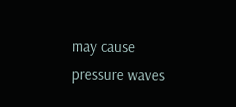may cause pressure waves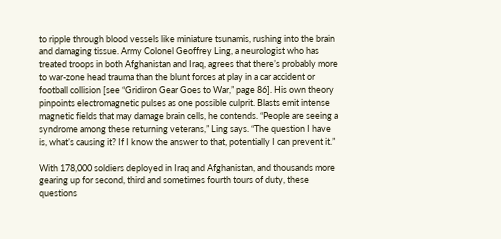to ripple through blood vessels like miniature tsunamis, rushing into the brain and damaging tissue. Army Colonel Geoffrey Ling, a neurologist who has treated troops in both Afghanistan and Iraq, agrees that there’s probably more to war-zone head trauma than the blunt forces at play in a car accident or football collision [see “Gridiron Gear Goes to War,” page 86]. His own theory pinpoints electromagnetic pulses as one possible culprit. Blasts emit intense magnetic fields that may damage brain cells, he contends. “People are seeing a syndrome among these returning veterans,” Ling says. “The question I have is, what’s causing it? If I know the answer to that, potentially I can prevent it.”

With 178,000 soldiers deployed in Iraq and Afghanistan, and thousands more gearing up for second, third and sometimes fourth tours of duty, these questions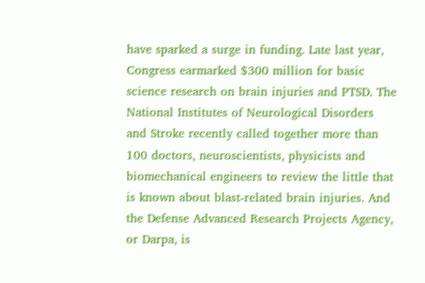have sparked a surge in funding. Late last year, Congress earmarked $300 million for basic science research on brain injuries and PTSD. The National Institutes of Neurological Disorders and Stroke recently called together more than 100 doctors, neuroscientists, physicists and biomechanical engineers to review the little that is known about blast-related brain injuries. And the Defense Advanced Research Projects Agency, or Darpa, is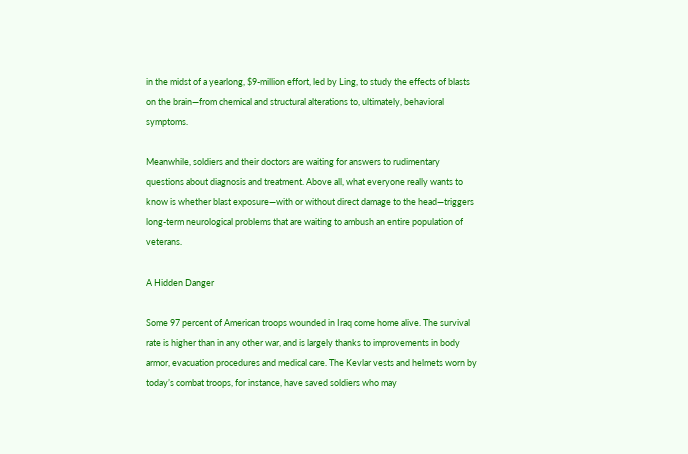in the midst of a yearlong, $9-million effort, led by Ling, to study the effects of blasts on the brain—from chemical and structural alterations to, ultimately, behavioral symptoms.

Meanwhile, soldiers and their doctors are waiting for answers to rudimentary questions about diagnosis and treatment. Above all, what everyone really wants to know is whether blast exposure—with or without direct damage to the head—triggers long-term neurological problems that are waiting to ambush an entire population of veterans.

A Hidden Danger

Some 97 percent of American troops wounded in Iraq come home alive. The survival rate is higher than in any other war, and is largely thanks to improvements in body armor, evacuation procedures and medical care. The Kevlar vests and helmets worn by today’s combat troops, for instance, have saved soldiers who may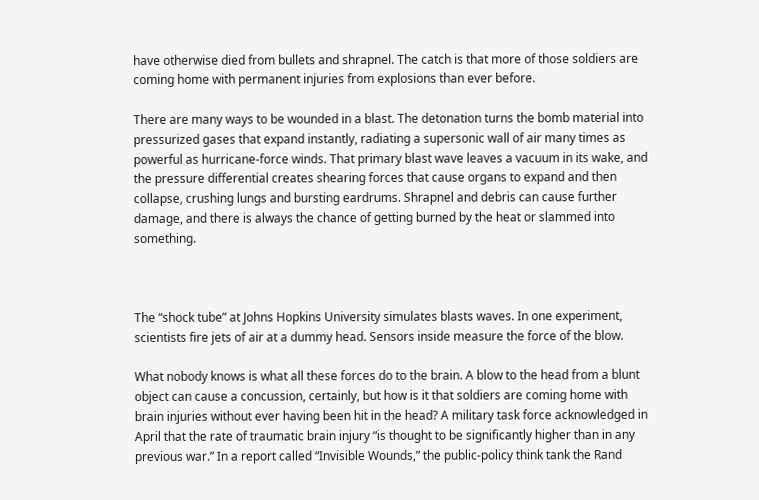have otherwise died from bullets and shrapnel. The catch is that more of those soldiers are coming home with permanent injuries from explosions than ever before.

There are many ways to be wounded in a blast. The detonation turns the bomb material into pressurized gases that expand instantly, radiating a supersonic wall of air many times as powerful as hurricane-force winds. That primary blast wave leaves a vacuum in its wake, and the pressure differential creates shearing forces that cause organs to expand and then collapse, crushing lungs and bursting eardrums. Shrapnel and debris can cause further damage, and there is always the chance of getting burned by the heat or slammed into something.



The “shock tube” at Johns Hopkins University simulates blasts waves. In one experiment, scientists fire jets of air at a dummy head. Sensors inside measure the force of the blow.

What nobody knows is what all these forces do to the brain. A blow to the head from a blunt object can cause a concussion, certainly, but how is it that soldiers are coming home with brain injuries without ever having been hit in the head? A military task force acknowledged in April that the rate of traumatic brain injury “is thought to be significantly higher than in any previous war.” In a report called “Invisible Wounds,” the public-policy think tank the Rand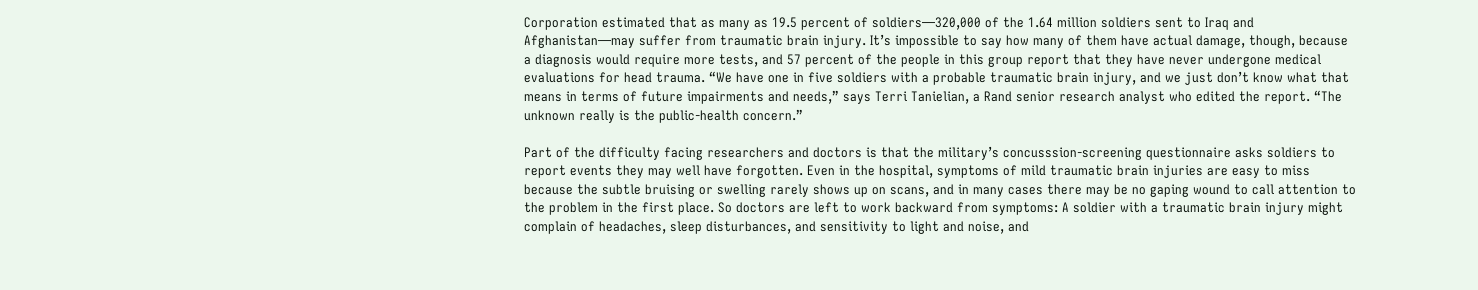Corporation estimated that as many as 19.5 percent of soldiers—320,000 of the 1.64 million soldiers sent to Iraq and Afghanistan—may suffer from traumatic brain injury. It’s impossible to say how many of them have actual damage, though, because a diagnosis would require more tests, and 57 percent of the people in this group report that they have never undergone medical evaluations for head trauma. “We have one in five soldiers with a probable traumatic brain injury, and we just don’t know what that means in terms of future impairments and needs,” says Terri Tanielian, a Rand senior research analyst who edited the report. “The unknown really is the public-health concern.”

Part of the difficulty facing researchers and doctors is that the military’s concusssion-screening questionnaire asks soldiers to report events they may well have forgotten. Even in the hospital, symptoms of mild traumatic brain injuries are easy to miss because the subtle bruising or swelling rarely shows up on scans, and in many cases there may be no gaping wound to call attention to the problem in the first place. So doctors are left to work backward from symptoms: A soldier with a traumatic brain injury might complain of headaches, sleep disturbances, and sensitivity to light and noise, and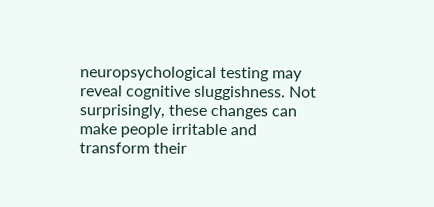neuropsychological testing may reveal cognitive sluggishness. Not surprisingly, these changes can make people irritable and transform their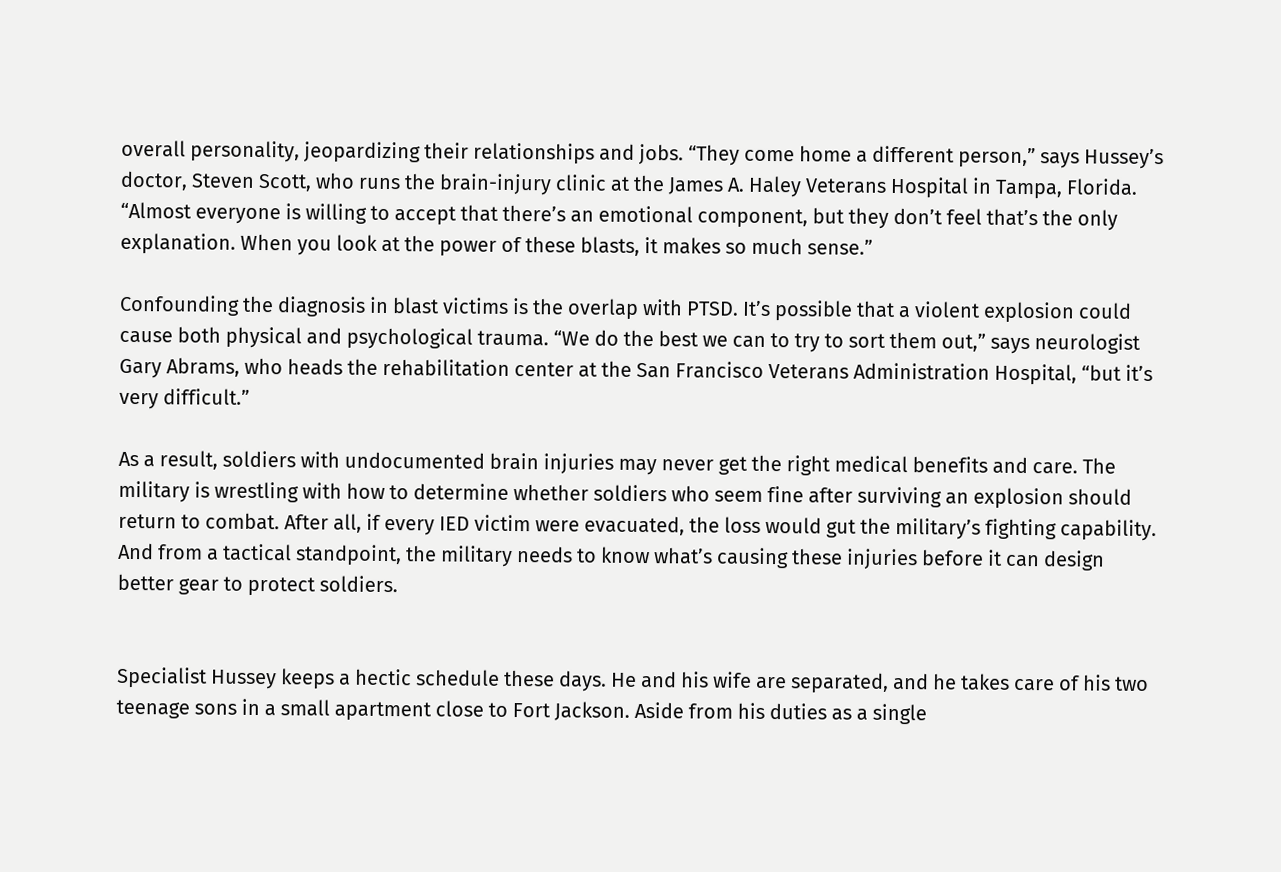overall personality, jeopardizing their relationships and jobs. “They come home a different person,” says Hussey’s doctor, Steven Scott, who runs the brain-injury clinic at the James A. Haley Veterans Hospital in Tampa, Florida. “Almost everyone is willing to accept that there’s an emotional component, but they don’t feel that’s the only explanation. When you look at the power of these blasts, it makes so much sense.”

Confounding the diagnosis in blast victims is the overlap with PTSD. It’s possible that a violent explosion could cause both physical and psychological trauma. “We do the best we can to try to sort them out,” says neurologist Gary Abrams, who heads the rehabilitation center at the San Francisco Veterans Administration Hospital, “but it’s very difficult.”

As a result, soldiers with undocumented brain injuries may never get the right medical benefits and care. The military is wrestling with how to determine whether soldiers who seem fine after surviving an explosion should return to combat. After all, if every IED victim were evacuated, the loss would gut the military’s fighting capability. And from a tactical standpoint, the military needs to know what’s causing these injuries before it can design better gear to protect soldiers.


Specialist Hussey keeps a hectic schedule these days. He and his wife are separated, and he takes care of his two teenage sons in a small apartment close to Fort Jackson. Aside from his duties as a single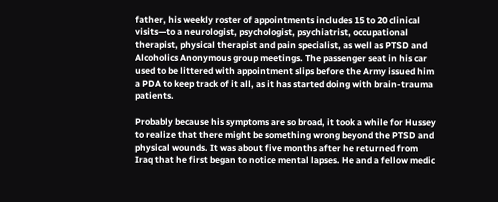father, his weekly roster of appointments includes 15 to 20 clinical visits—to a neurologist, psychologist, psychiatrist, occupational therapist, physical therapist and pain specialist, as well as PTSD and Alcoholics Anonymous group meetings. The passenger seat in his car used to be littered with appointment slips before the Army issued him a PDA to keep track of it all, as it has started doing with brain-trauma patients.

Probably because his symptoms are so broad, it took a while for Hussey to realize that there might be something wrong beyond the PTSD and physical wounds. It was about five months after he returned from Iraq that he first began to notice mental lapses. He and a fellow medic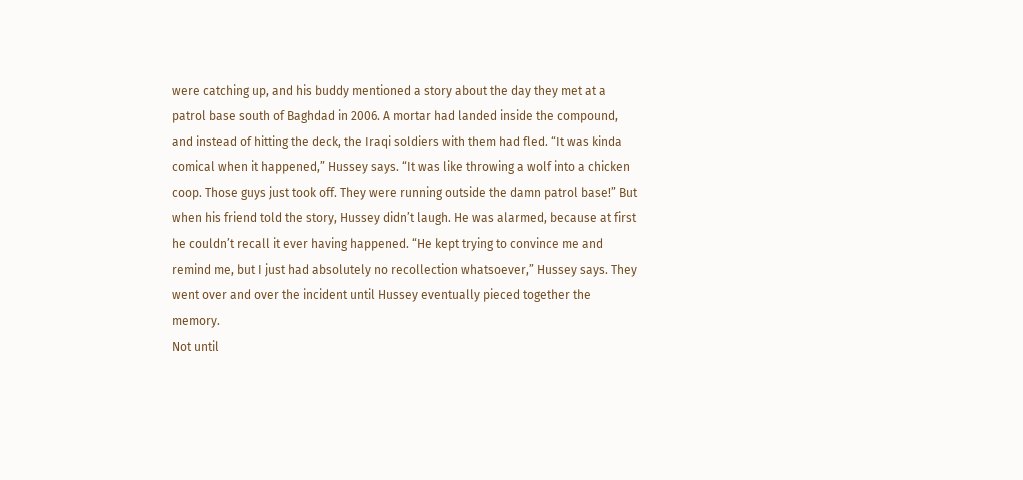were catching up, and his buddy mentioned a story about the day they met at a patrol base south of Baghdad in 2006. A mortar had landed inside the compound, and instead of hitting the deck, the Iraqi soldiers with them had fled. “It was kinda comical when it happened,” Hussey says. “It was like throwing a wolf into a chicken coop. Those guys just took off. They were running outside the damn patrol base!” But when his friend told the story, Hussey didn’t laugh. He was alarmed, because at first he couldn’t recall it ever having happened. “He kept trying to convince me and remind me, but I just had absolutely no recollection whatsoever,” Hussey says. They went over and over the incident until Hussey eventually pieced together the memory.
Not until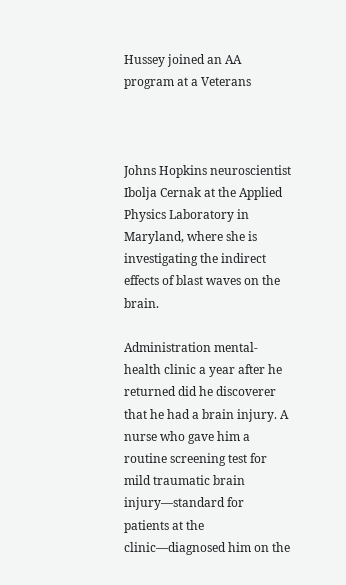Hussey joined an AA program at a Veterans



Johns Hopkins neuroscientist Ibolja Cernak at the Applied Physics Laboratory in Maryland, where she is investigating the indirect effects of blast waves on the brain.

Administration mental-health clinic a year after he returned did he discoverer that he had a brain injury. A nurse who gave him a routine screening test for mild traumatic brain injury—standard for patients at the clinic—diagnosed him on the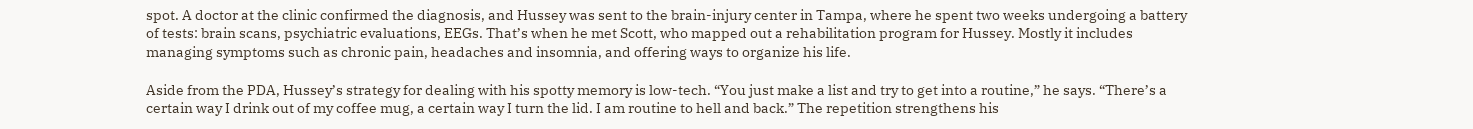spot. A doctor at the clinic confirmed the diagnosis, and Hussey was sent to the brain-injury center in Tampa, where he spent two weeks undergoing a battery of tests: brain scans, psychiatric evaluations, EEGs. That’s when he met Scott, who mapped out a rehabilitation program for Hussey. Mostly it includes managing symptoms such as chronic pain, headaches and insomnia, and offering ways to organize his life.

Aside from the PDA, Hussey’s strategy for dealing with his spotty memory is low-tech. “You just make a list and try to get into a routine,” he says. “There’s a certain way I drink out of my coffee mug, a certain way I turn the lid. I am routine to hell and back.” The repetition strengthens his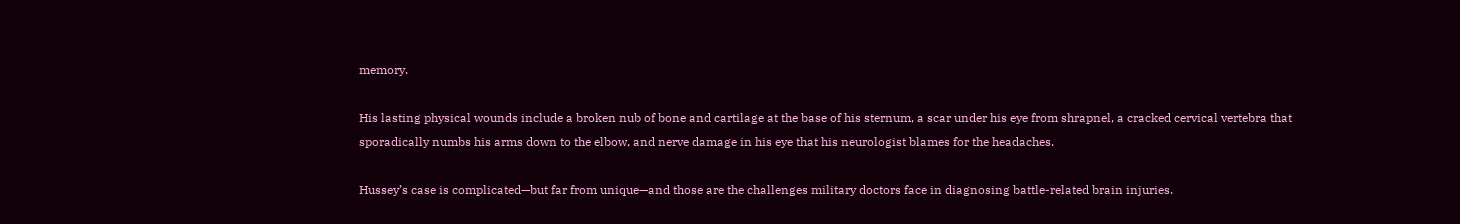memory.

His lasting physical wounds include a broken nub of bone and cartilage at the base of his sternum, a scar under his eye from shrapnel, a cracked cervical vertebra that sporadically numbs his arms down to the elbow, and nerve damage in his eye that his neurologist blames for the headaches.

Hussey’s case is complicated—but far from unique—and those are the challenges military doctors face in diagnosing battle-related brain injuries.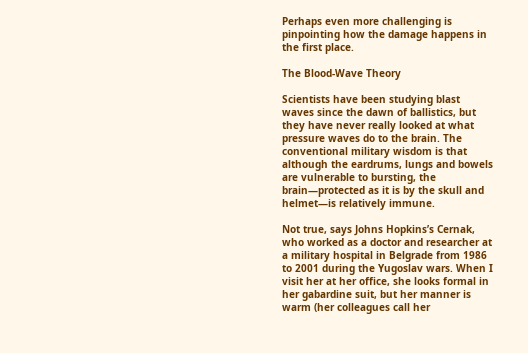Perhaps even more challenging is pinpointing how the damage happens in the first place.

The Blood-Wave Theory

Scientists have been studying blast waves since the dawn of ballistics, but they have never really looked at what pressure waves do to the brain. The conventional military wisdom is that although the eardrums, lungs and bowels are vulnerable to bursting, the brain—protected as it is by the skull and helmet—is relatively immune.

Not true, says Johns Hopkins’s Cernak, who worked as a doctor and researcher at a military hospital in Belgrade from 1986 to 2001 during the Yugoslav wars. When I visit her at her office, she looks formal in her gabardine suit, but her manner is warm (her colleagues call her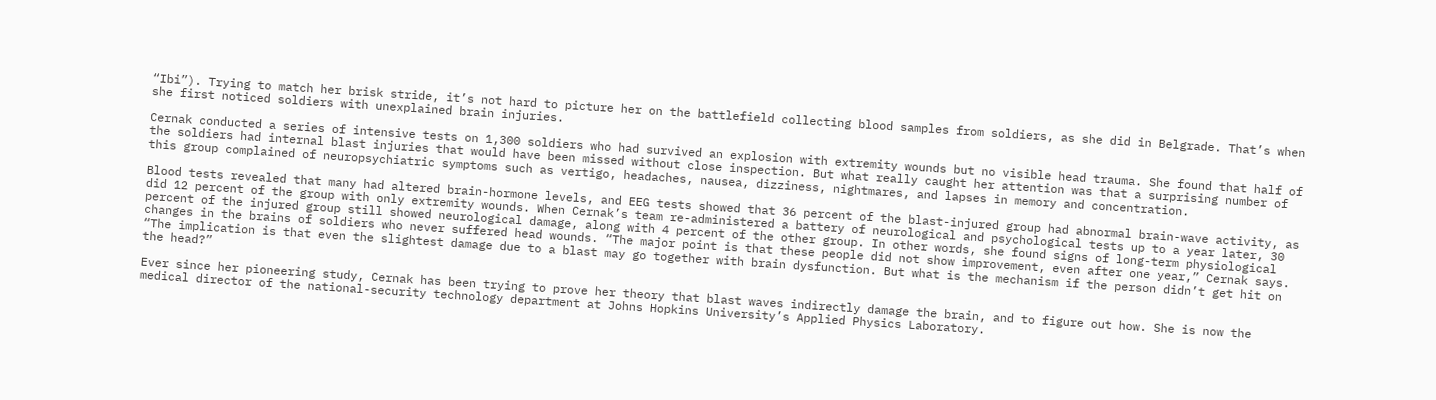“Ibi”). Trying to match her brisk stride, it’s not hard to picture her on the battlefield collecting blood samples from soldiers, as she did in Belgrade. That’s when she first noticed soldiers with unexplained brain injuries.

Cernak conducted a series of intensive tests on 1,300 soldiers who had survived an explosion with extremity wounds but no visible head trauma. She found that half of the soldiers had internal blast injuries that would have been missed without close inspection. But what really caught her attention was that a surprising number of this group complained of neuropsychiatric symptoms such as vertigo, headaches, nausea, dizziness, nightmares, and lapses in memory and concentration.

Blood tests revealed that many had altered brain-hormone levels, and EEG tests showed that 36 percent of the blast-injured group had abnormal brain-wave activity, as did 12 percent of the group with only extremity wounds. When Cernak’s team re-administered a battery of neurological and psychological tests up to a year later, 30 percent of the injured group still showed neurological damage, along with 4 percent of the other group. In other words, she found signs of long-term physiological changes in the brains of soldiers who never suffered head wounds. “The major point is that these people did not show improvement, even after one year,” Cernak says. “The implication is that even the slightest damage due to a blast may go together with brain dysfunction. But what is the mechanism if the person didn’t get hit on the head?”

Ever since her pioneering study, Cernak has been trying to prove her theory that blast waves indirectly damage the brain, and to figure out how. She is now the medical director of the national-security technology department at Johns Hopkins University’s Applied Physics Laboratory.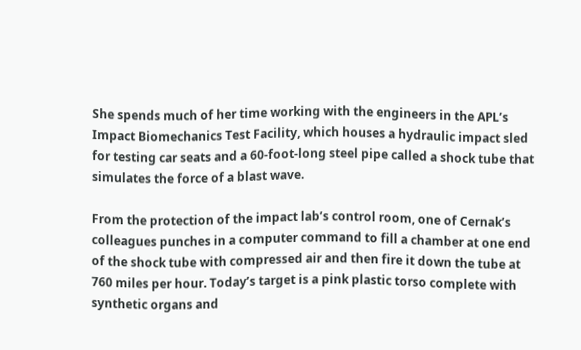She spends much of her time working with the engineers in the APL’s Impact Biomechanics Test Facility, which houses a hydraulic impact sled for testing car seats and a 60-foot-long steel pipe called a shock tube that simulates the force of a blast wave.

From the protection of the impact lab’s control room, one of Cernak’s colleagues punches in a computer command to fill a chamber at one end of the shock tube with compressed air and then fire it down the tube at 760 miles per hour. Today’s target is a pink plastic torso complete with synthetic organs and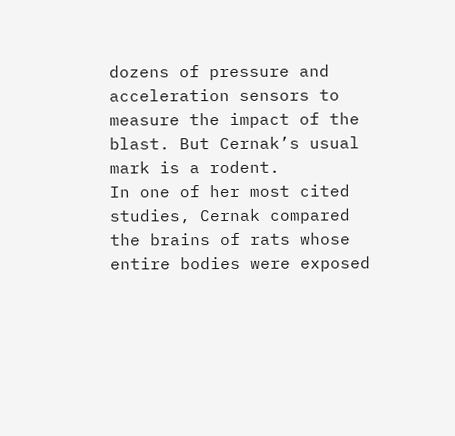dozens of pressure and acceleration sensors to measure the impact of the blast. But Cernak’s usual mark is a rodent.
In one of her most cited studies, Cernak compared the brains of rats whose entire bodies were exposed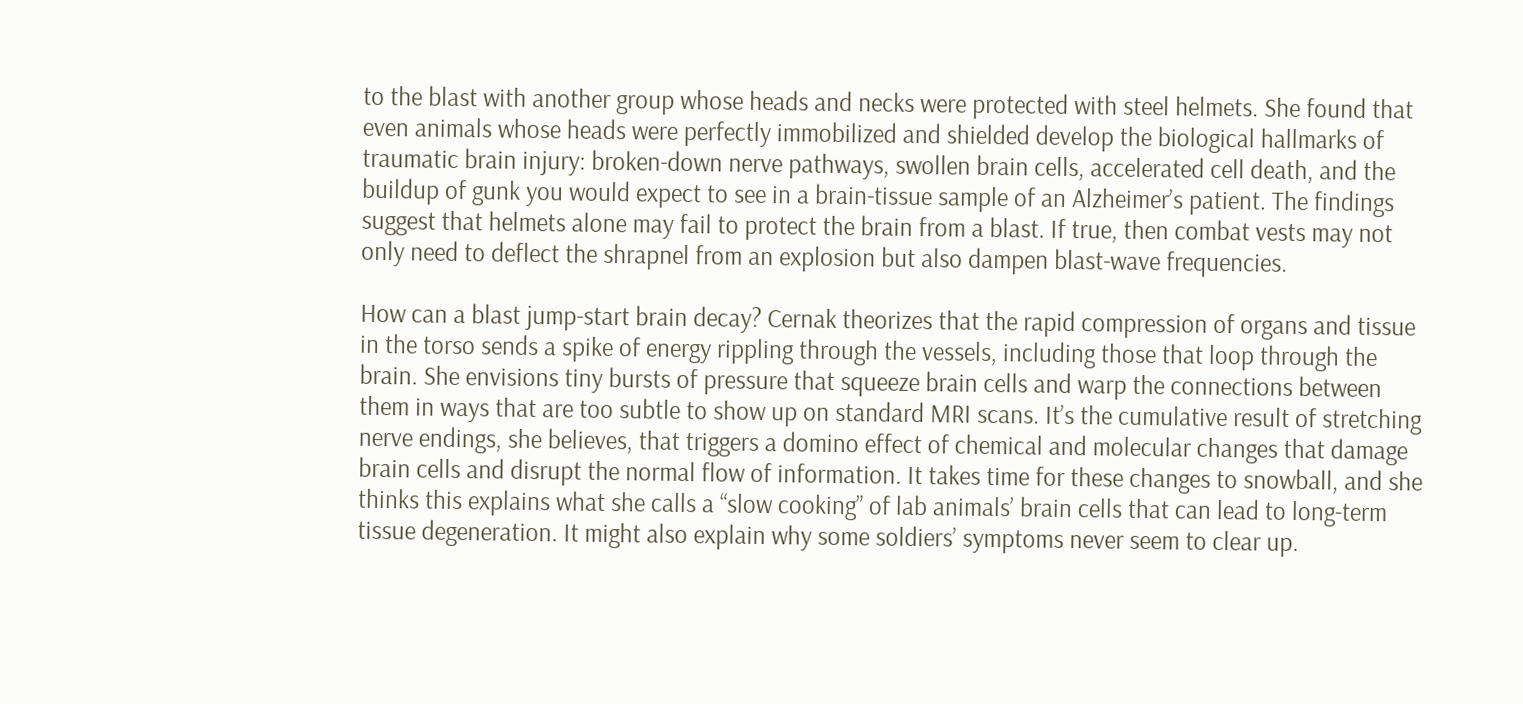to the blast with another group whose heads and necks were protected with steel helmets. She found that even animals whose heads were perfectly immobilized and shielded develop the biological hallmarks of traumatic brain injury: broken-down nerve pathways, swollen brain cells, accelerated cell death, and the buildup of gunk you would expect to see in a brain-tissue sample of an Alzheimer’s patient. The findings suggest that helmets alone may fail to protect the brain from a blast. If true, then combat vests may not only need to deflect the shrapnel from an explosion but also dampen blast-wave frequencies.

How can a blast jump-start brain decay? Cernak theorizes that the rapid compression of organs and tissue in the torso sends a spike of energy rippling through the vessels, including those that loop through the brain. She envisions tiny bursts of pressure that squeeze brain cells and warp the connections between them in ways that are too subtle to show up on standard MRI scans. It’s the cumulative result of stretching nerve endings, she believes, that triggers a domino effect of chemical and molecular changes that damage brain cells and disrupt the normal flow of information. It takes time for these changes to snowball, and she thinks this explains what she calls a “slow cooking” of lab animals’ brain cells that can lead to long-term tissue degeneration. It might also explain why some soldiers’ symptoms never seem to clear up.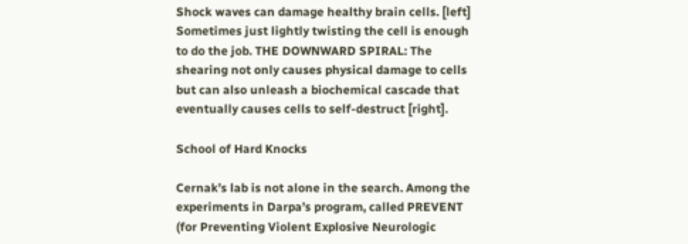Shock waves can damage healthy brain cells. [left] Sometimes just lightly twisting the cell is enough to do the job. THE DOWNWARD SPIRAL: The shearing not only causes physical damage to cells but can also unleash a biochemical cascade that eventually causes cells to self-destruct [right].

School of Hard Knocks

Cernak’s lab is not alone in the search. Among the experiments in Darpa’s program, called PREVENT (for Preventing Violent Explosive Neurologic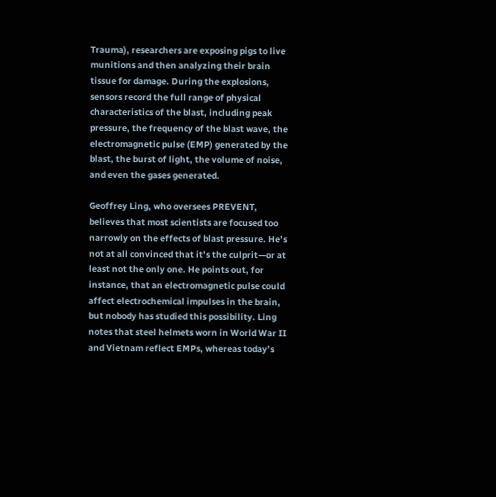Trauma), researchers are exposing pigs to live munitions and then analyzing their brain tissue for damage. During the explosions, sensors record the full range of physical characteristics of the blast, including peak pressure, the frequency of the blast wave, the electromagnetic pulse (EMP) generated by the blast, the burst of light, the volume of noise, and even the gases generated.

Geoffrey Ling, who oversees PREVENT, believes that most scientists are focused too narrowly on the effects of blast pressure. He’s not at all convinced that it’s the culprit—or at least not the only one. He points out, for instance, that an electromagnetic pulse could affect electrochemical impulses in the brain, but nobody has studied this possibility. Ling notes that steel helmets worn in World War II and Vietnam reflect EMPs, whereas today’s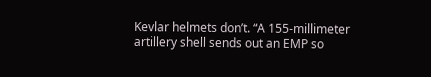Kevlar helmets don’t. “A 155-millimeter artillery shell sends out an EMP so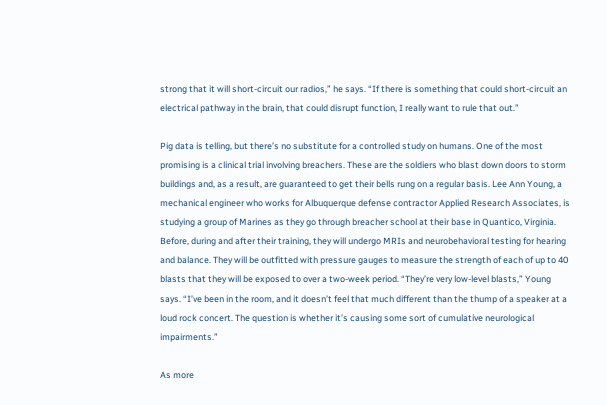strong that it will short-circuit our radios,” he says. “If there is something that could short-circuit an electrical pathway in the brain, that could disrupt function, I really want to rule that out.”

Pig data is telling, but there’s no substitute for a controlled study on humans. One of the most promising is a clinical trial involving breachers. These are the soldiers who blast down doors to storm buildings and, as a result, are guaranteed to get their bells rung on a regular basis. Lee Ann Young, a mechanical engineer who works for Albuquerque defense contractor Applied Research Associates, is studying a group of Marines as they go through breacher school at their base in Quantico, Virginia. Before, during and after their training, they will undergo MRIs and neurobehavioral testing for hearing and balance. They will be outfitted with pressure gauges to measure the strength of each of up to 40 blasts that they will be exposed to over a two-week period. “They’re very low-level blasts,” Young says. “I’ve been in the room, and it doesn’t feel that much different than the thump of a speaker at a loud rock concert. The question is whether it’s causing some sort of cumulative neurological impairments.”

As more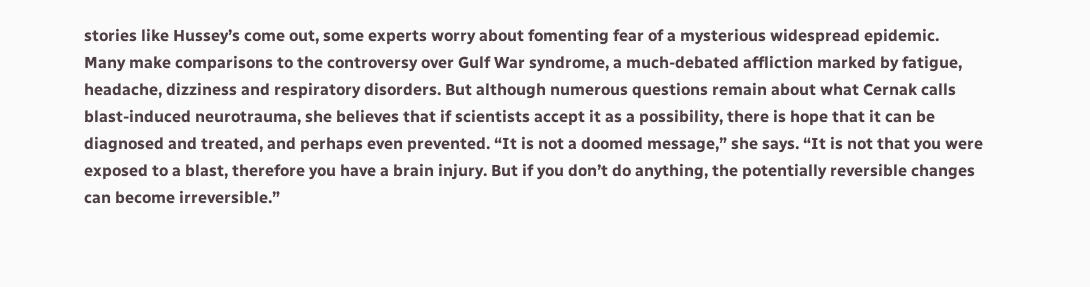stories like Hussey’s come out, some experts worry about fomenting fear of a mysterious widespread epidemic. Many make comparisons to the controversy over Gulf War syndrome, a much-debated affliction marked by fatigue, headache, dizziness and respiratory disorders. But although numerous questions remain about what Cernak calls blast-induced neurotrauma, she believes that if scientists accept it as a possibility, there is hope that it can be diagnosed and treated, and perhaps even prevented. “It is not a doomed message,” she says. “It is not that you were exposed to a blast, therefore you have a brain injury. But if you don’t do anything, the potentially reversible changes can become irreversible.”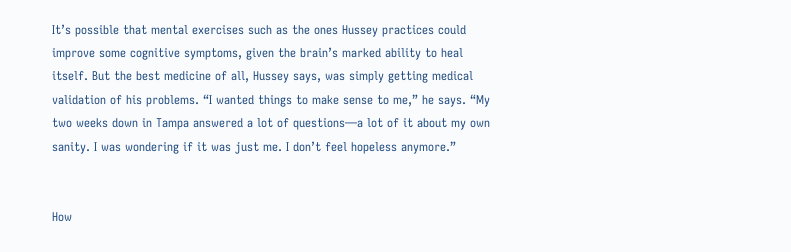It’s possible that mental exercises such as the ones Hussey practices could improve some cognitive symptoms, given the brain’s marked ability to heal itself. But the best medicine of all, Hussey says, was simply getting medical validation of his problems. “I wanted things to make sense to me,” he says. “My two weeks down in Tampa answered a lot of questions—a lot of it about my own sanity. I was wondering if it was just me. I don’t feel hopeless anymore.”


How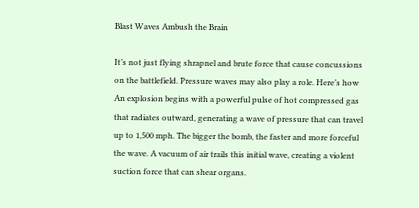Blast Waves Ambush the Brain

It’s not just flying shrapnel and brute force that cause concussions on the battlefield. Pressure waves may also play a role. Here’s how
An explosion begins with a powerful pulse of hot compressed gas that radiates outward, generating a wave of pressure that can travel up to 1,500 mph. The bigger the bomb, the faster and more forceful the wave. A vacuum of air trails this initial wave, creating a violent suction force that can shear organs.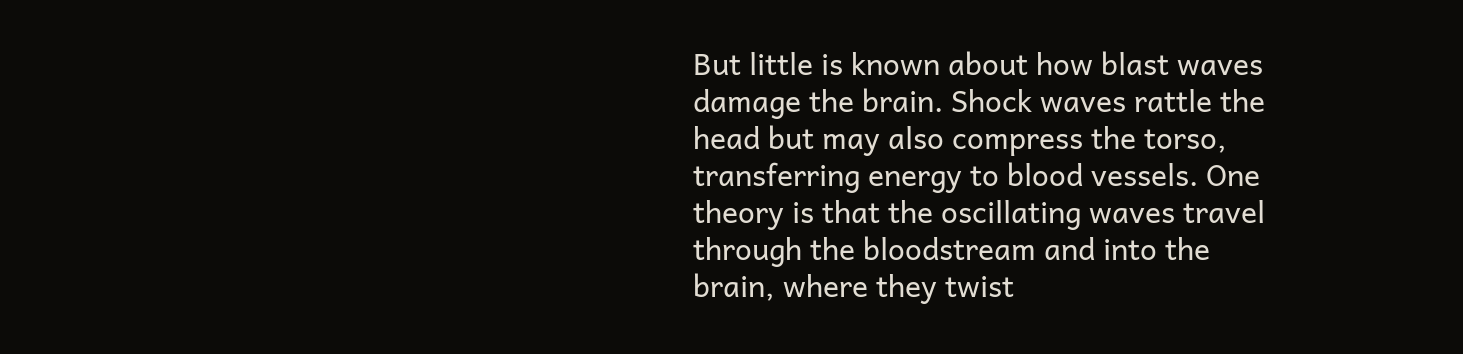But little is known about how blast waves damage the brain. Shock waves rattle the head but may also compress the torso, transferring energy to blood vessels. One theory is that the oscillating waves travel through the bloodstream and into the brain, where they twist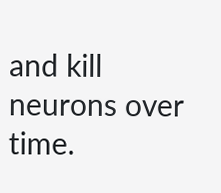and kill neurons over time.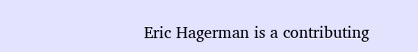Eric Hagerman is a contributing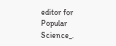editor for Popular Science_.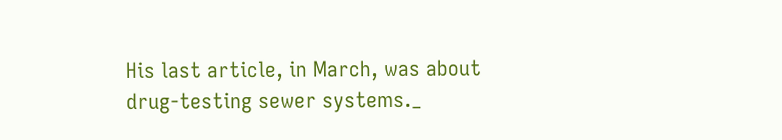His last article, in March, was about drug-testing sewer systems._